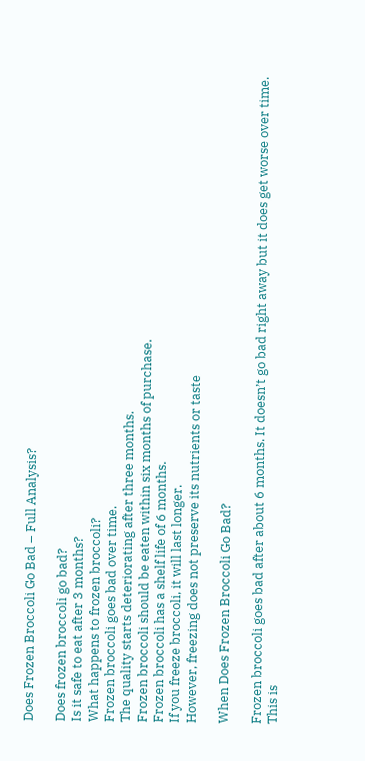Does Frozen Broccoli Go Bad – Full Analysis?

Does frozen broccoli go bad?
Is it safe to eat after 3 months?
What happens to frozen broccoli?
Frozen broccoli goes bad over time.
The quality starts deteriorating after three months.
Frozen broccoli should be eaten within six months of purchase.
Frozen broccoli has a shelf life of 6 months.
If you freeze broccoli, it will last longer.
However, freezing does not preserve its nutrients or taste

When Does Frozen Broccoli Go Bad?

Frozen broccoli goes bad after about 6 months. It doesn’t go bad right away but it does get worse over time. This is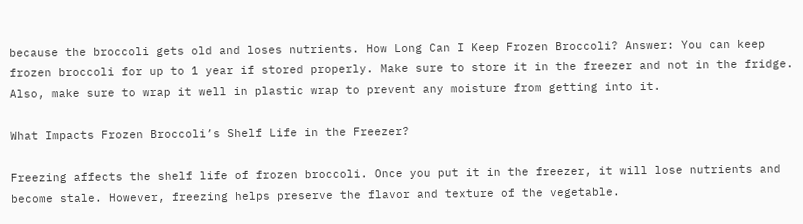because the broccoli gets old and loses nutrients. How Long Can I Keep Frozen Broccoli? Answer: You can keep frozen broccoli for up to 1 year if stored properly. Make sure to store it in the freezer and not in the fridge. Also, make sure to wrap it well in plastic wrap to prevent any moisture from getting into it.

What Impacts Frozen Broccoli’s Shelf Life in the Freezer?

Freezing affects the shelf life of frozen broccoli. Once you put it in the freezer, it will lose nutrients and become stale. However, freezing helps preserve the flavor and texture of the vegetable.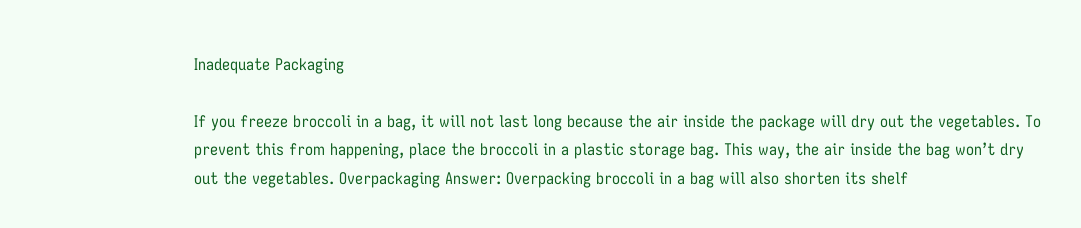Inadequate Packaging

If you freeze broccoli in a bag, it will not last long because the air inside the package will dry out the vegetables. To prevent this from happening, place the broccoli in a plastic storage bag. This way, the air inside the bag won’t dry out the vegetables. Overpackaging Answer: Overpacking broccoli in a bag will also shorten its shelf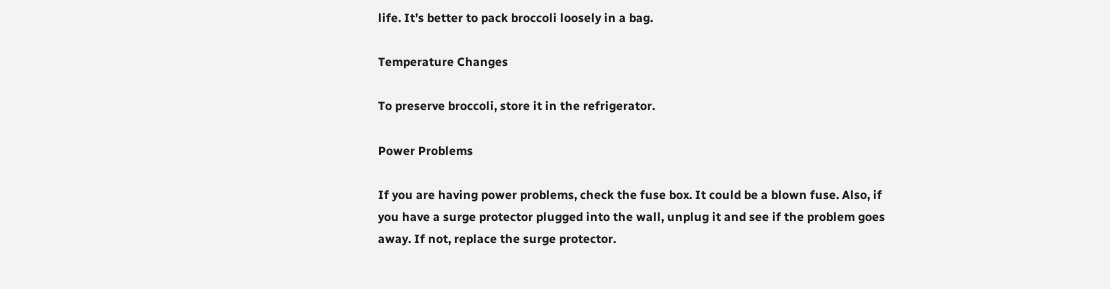life. It’s better to pack broccoli loosely in a bag.

Temperature Changes

To preserve broccoli, store it in the refrigerator.

Power Problems

If you are having power problems, check the fuse box. It could be a blown fuse. Also, if you have a surge protector plugged into the wall, unplug it and see if the problem goes away. If not, replace the surge protector.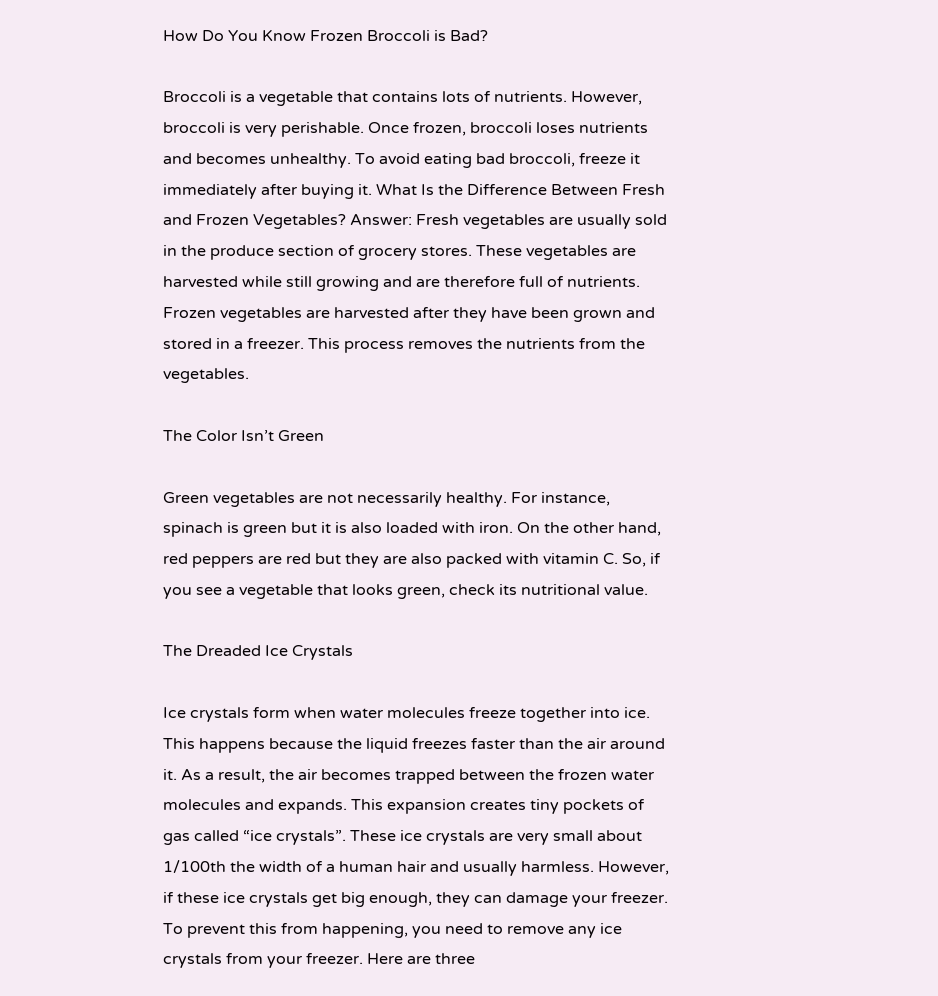How Do You Know Frozen Broccoli is Bad?

Broccoli is a vegetable that contains lots of nutrients. However, broccoli is very perishable. Once frozen, broccoli loses nutrients and becomes unhealthy. To avoid eating bad broccoli, freeze it immediately after buying it. What Is the Difference Between Fresh and Frozen Vegetables? Answer: Fresh vegetables are usually sold in the produce section of grocery stores. These vegetables are harvested while still growing and are therefore full of nutrients. Frozen vegetables are harvested after they have been grown and stored in a freezer. This process removes the nutrients from the vegetables.

The Color Isn’t Green

Green vegetables are not necessarily healthy. For instance, spinach is green but it is also loaded with iron. On the other hand, red peppers are red but they are also packed with vitamin C. So, if you see a vegetable that looks green, check its nutritional value.

The Dreaded Ice Crystals

Ice crystals form when water molecules freeze together into ice. This happens because the liquid freezes faster than the air around it. As a result, the air becomes trapped between the frozen water molecules and expands. This expansion creates tiny pockets of gas called “ice crystals”. These ice crystals are very small about 1/100th the width of a human hair and usually harmless. However, if these ice crystals get big enough, they can damage your freezer. To prevent this from happening, you need to remove any ice crystals from your freezer. Here are three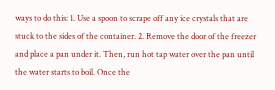ways to do this: 1. Use a spoon to scrape off any ice crystals that are stuck to the sides of the container. 2. Remove the door of the freezer and place a pan under it. Then, run hot tap water over the pan until the water starts to boil. Once the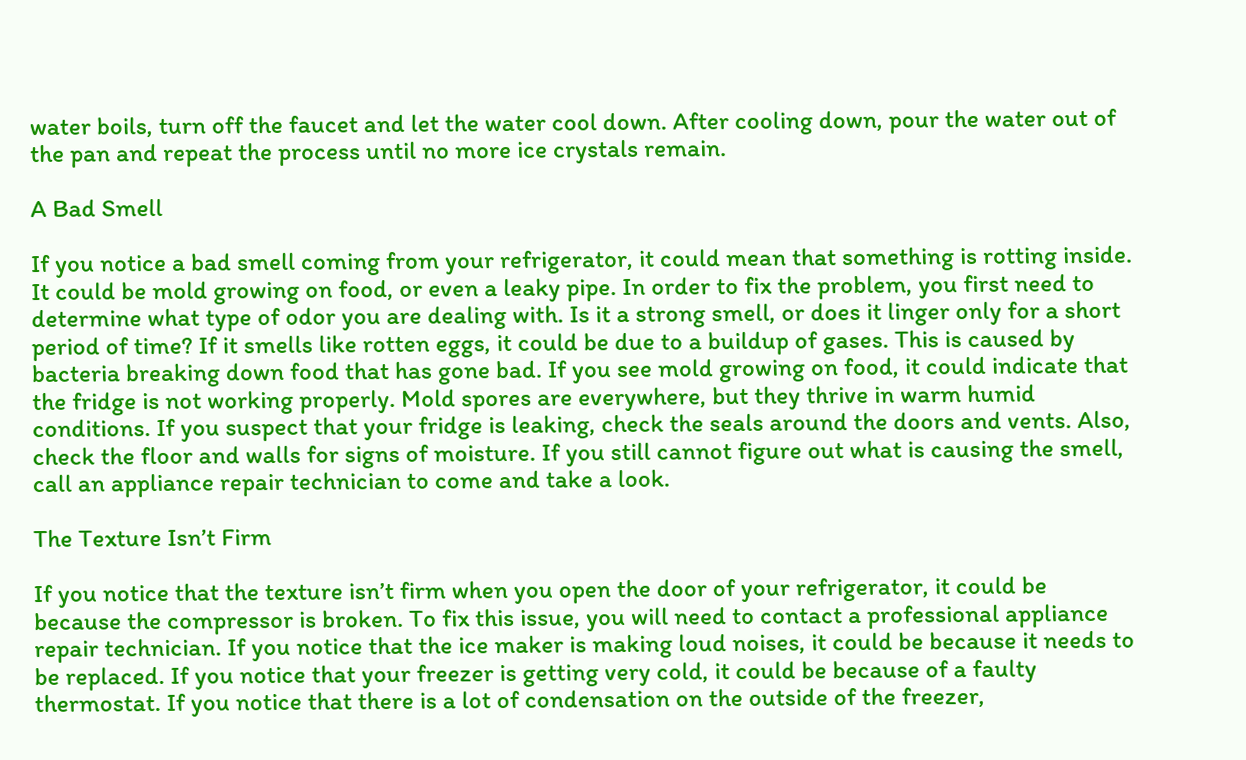water boils, turn off the faucet and let the water cool down. After cooling down, pour the water out of the pan and repeat the process until no more ice crystals remain.

A Bad Smell

If you notice a bad smell coming from your refrigerator, it could mean that something is rotting inside. It could be mold growing on food, or even a leaky pipe. In order to fix the problem, you first need to determine what type of odor you are dealing with. Is it a strong smell, or does it linger only for a short period of time? If it smells like rotten eggs, it could be due to a buildup of gases. This is caused by bacteria breaking down food that has gone bad. If you see mold growing on food, it could indicate that the fridge is not working properly. Mold spores are everywhere, but they thrive in warm humid conditions. If you suspect that your fridge is leaking, check the seals around the doors and vents. Also, check the floor and walls for signs of moisture. If you still cannot figure out what is causing the smell, call an appliance repair technician to come and take a look.

The Texture Isn’t Firm

If you notice that the texture isn’t firm when you open the door of your refrigerator, it could be because the compressor is broken. To fix this issue, you will need to contact a professional appliance repair technician. If you notice that the ice maker is making loud noises, it could be because it needs to be replaced. If you notice that your freezer is getting very cold, it could be because of a faulty thermostat. If you notice that there is a lot of condensation on the outside of the freezer,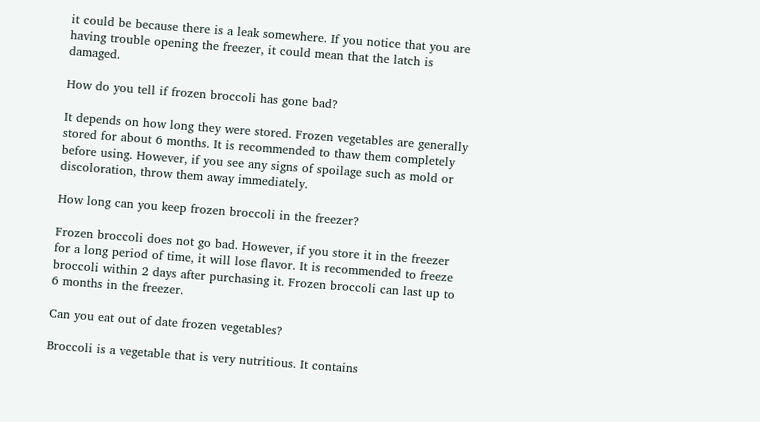it could be because there is a leak somewhere. If you notice that you are having trouble opening the freezer, it could mean that the latch is damaged.

How do you tell if frozen broccoli has gone bad?

It depends on how long they were stored. Frozen vegetables are generally stored for about 6 months. It is recommended to thaw them completely before using. However, if you see any signs of spoilage such as mold or discoloration, throw them away immediately.

How long can you keep frozen broccoli in the freezer?

Frozen broccoli does not go bad. However, if you store it in the freezer for a long period of time, it will lose flavor. It is recommended to freeze broccoli within 2 days after purchasing it. Frozen broccoli can last up to 6 months in the freezer.

Can you eat out of date frozen vegetables?

Broccoli is a vegetable that is very nutritious. It contains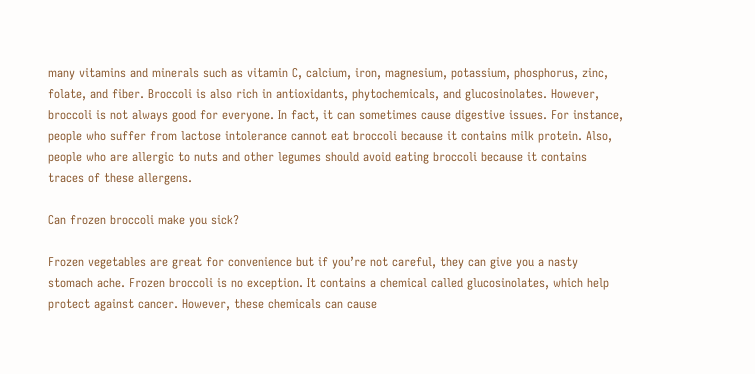many vitamins and minerals such as vitamin C, calcium, iron, magnesium, potassium, phosphorus, zinc, folate, and fiber. Broccoli is also rich in antioxidants, phytochemicals, and glucosinolates. However, broccoli is not always good for everyone. In fact, it can sometimes cause digestive issues. For instance, people who suffer from lactose intolerance cannot eat broccoli because it contains milk protein. Also, people who are allergic to nuts and other legumes should avoid eating broccoli because it contains traces of these allergens.

Can frozen broccoli make you sick?

Frozen vegetables are great for convenience but if you’re not careful, they can give you a nasty stomach ache. Frozen broccoli is no exception. It contains a chemical called glucosinolates, which help protect against cancer. However, these chemicals can cause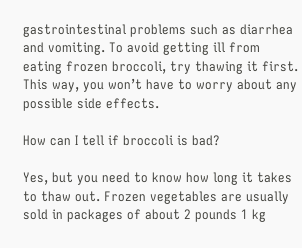gastrointestinal problems such as diarrhea and vomiting. To avoid getting ill from eating frozen broccoli, try thawing it first. This way, you won’t have to worry about any possible side effects.

How can I tell if broccoli is bad?

Yes, but you need to know how long it takes to thaw out. Frozen vegetables are usually sold in packages of about 2 pounds 1 kg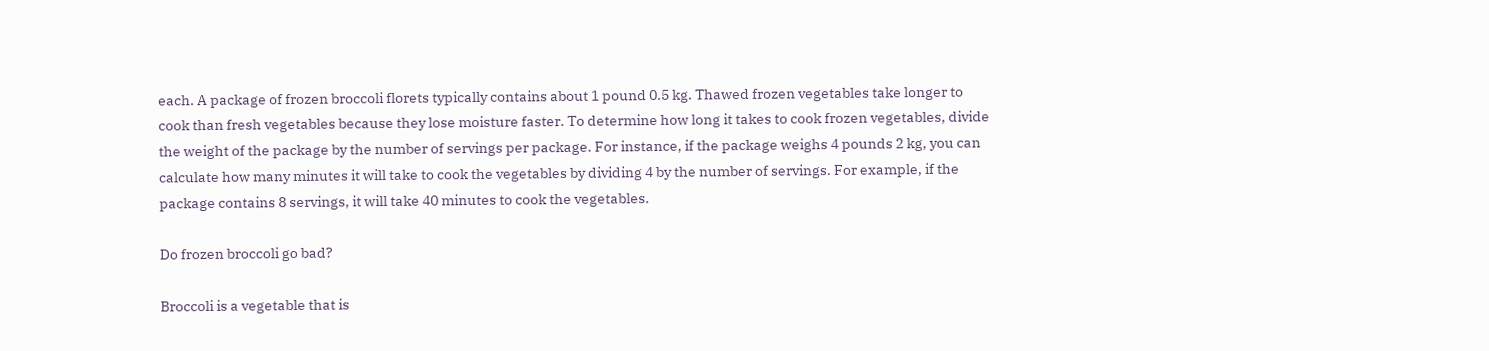each. A package of frozen broccoli florets typically contains about 1 pound 0.5 kg. Thawed frozen vegetables take longer to cook than fresh vegetables because they lose moisture faster. To determine how long it takes to cook frozen vegetables, divide the weight of the package by the number of servings per package. For instance, if the package weighs 4 pounds 2 kg, you can calculate how many minutes it will take to cook the vegetables by dividing 4 by the number of servings. For example, if the package contains 8 servings, it will take 40 minutes to cook the vegetables.

Do frozen broccoli go bad?

Broccoli is a vegetable that is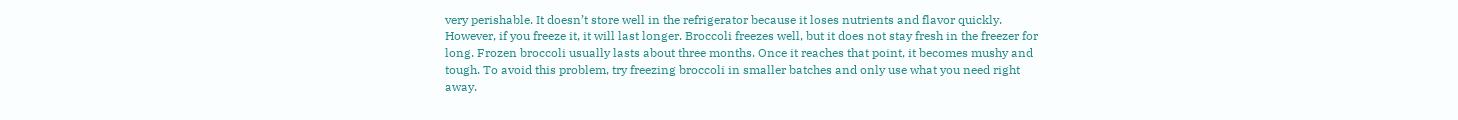very perishable. It doesn’t store well in the refrigerator because it loses nutrients and flavor quickly. However, if you freeze it, it will last longer. Broccoli freezes well, but it does not stay fresh in the freezer for long. Frozen broccoli usually lasts about three months. Once it reaches that point, it becomes mushy and tough. To avoid this problem, try freezing broccoli in smaller batches and only use what you need right away.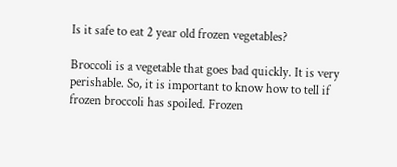Is it safe to eat 2 year old frozen vegetables?

Broccoli is a vegetable that goes bad quickly. It is very perishable. So, it is important to know how to tell if frozen broccoli has spoiled. Frozen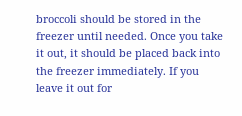broccoli should be stored in the freezer until needed. Once you take it out, it should be placed back into the freezer immediately. If you leave it out for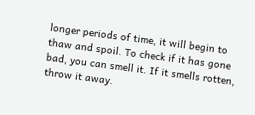longer periods of time, it will begin to thaw and spoil. To check if it has gone bad, you can smell it. If it smells rotten, throw it away.